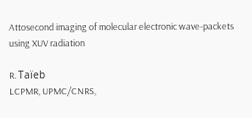Attosecond imaging of molecular electronic wave-packets using XUV radiation

R. Taïeb
LCPMR, UPMC/CNRS,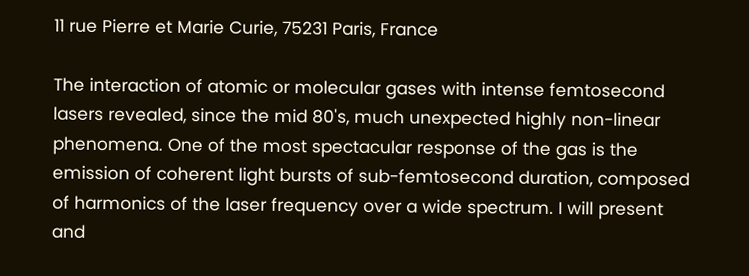11 rue Pierre et Marie Curie, 75231 Paris, France

The interaction of atomic or molecular gases with intense femtosecond
lasers revealed, since the mid 80's, much unexpected highly non-linear
phenomena. One of the most spectacular response of the gas is the
emission of coherent light bursts of sub-femtosecond duration, composed
of harmonics of the laser frequency over a wide spectrum. I will present
and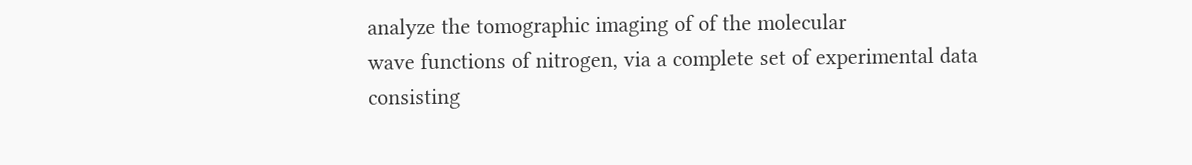analyze the tomographic imaging of of the molecular
wave functions of nitrogen, via a complete set of experimental data
consisting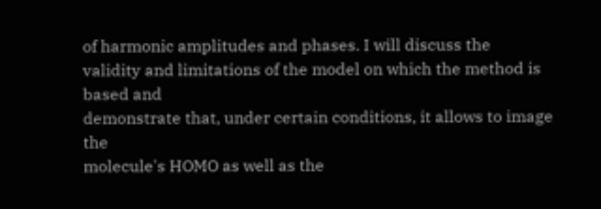of harmonic amplitudes and phases. I will discuss the
validity and limitations of the model on which the method is based and
demonstrate that, under certain conditions, it allows to image the
molecule's HOMO as well as the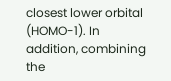closest lower orbital (HOMO-1). In
addition, combining the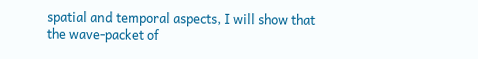spatial and temporal aspects, I will show that
the wave-packet of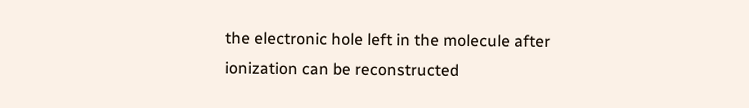the electronic hole left in the molecule after
ionization can be reconstructed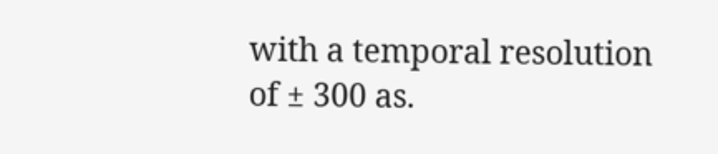with a temporal resolution of ± 300 as.